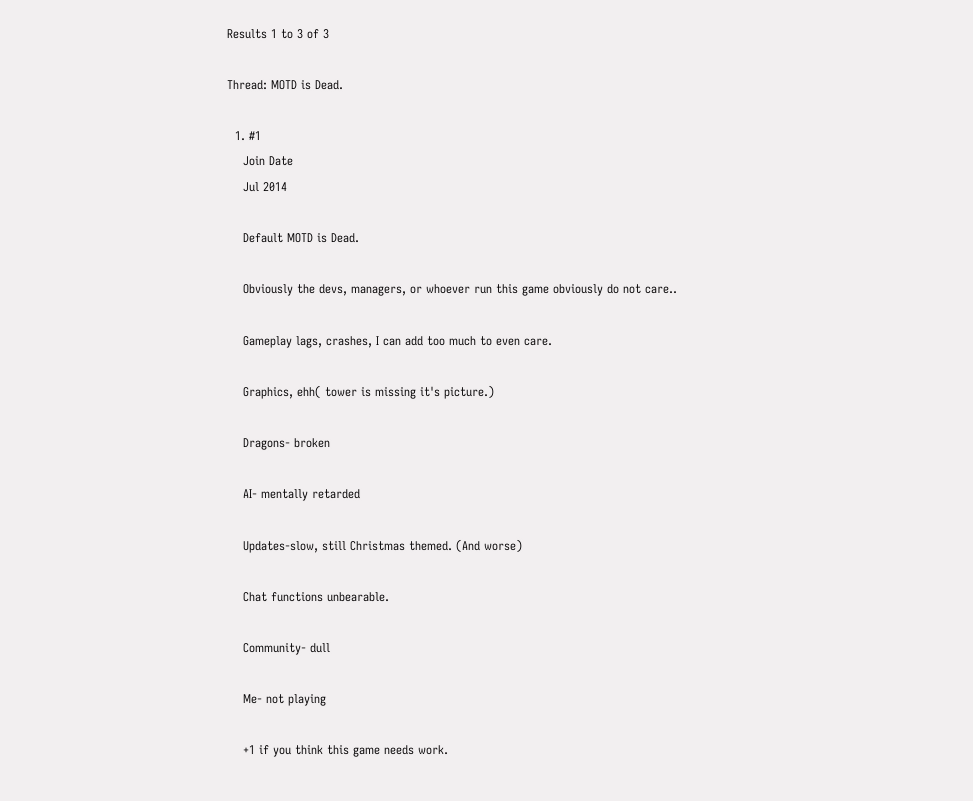Results 1 to 3 of 3

Thread: MOTD is Dead.

  1. #1
    Join Date
    Jul 2014

    Default MOTD is Dead.

    Obviously the devs, managers, or whoever run this game obviously do not care..

    Gameplay lags, crashes, I can add too much to even care.

    Graphics, ehh( tower is missing it's picture.)

    Dragons- broken

    AI- mentally retarded

    Updates-slow, still Christmas themed. (And worse)

    Chat functions unbearable.

    Community- dull

    Me- not playing

    +1 if you think this game needs work.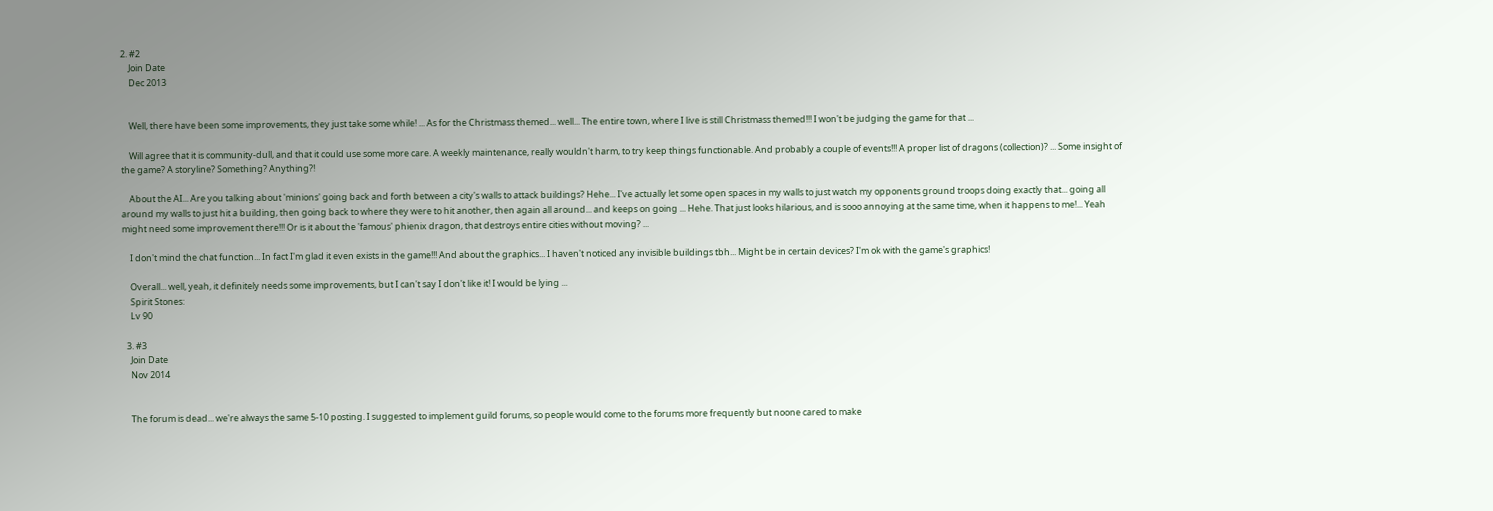2. #2
    Join Date
    Dec 2013


    Well, there have been some improvements, they just take some while! ... As for the Christmass themed... well... The entire town, where I live is still Christmass themed!!! I won't be judging the game for that ...

    Will agree that it is community-dull, and that it could use some more care. A weekly maintenance, really wouldn't harm, to try keep things functionable. And probably a couple of events!!! A proper list of dragons (collection)? ... Some insight of the game? A storyline? Something? Anything?!

    About the AI... Are you talking about 'minions' going back and forth between a city's walls to attack buildings? Hehe... I've actually let some open spaces in my walls to just watch my opponents ground troops doing exactly that... going all around my walls to just hit a building, then going back to where they were to hit another, then again all around... and keeps on going ... Hehe. That just looks hilarious, and is sooo annoying at the same time, when it happens to me!... Yeah might need some improvement there!!! Or is it about the 'famous' phienix dragon, that destroys entire cities without moving? ...

    I don't mind the chat function... In fact I'm glad it even exists in the game!!! And about the graphics... I haven't noticed any invisible buildings tbh... Might be in certain devices? I'm ok with the game's graphics!

    Overall... well, yeah, it definitely needs some improvements, but I can't say I don't like it! I would be lying ...
    Spirit Stones:
    Lv 90

  3. #3
    Join Date
    Nov 2014


    The forum is dead... we're always the same 5-10 posting. I suggested to implement guild forums, so people would come to the forums more frequently but noone cared to make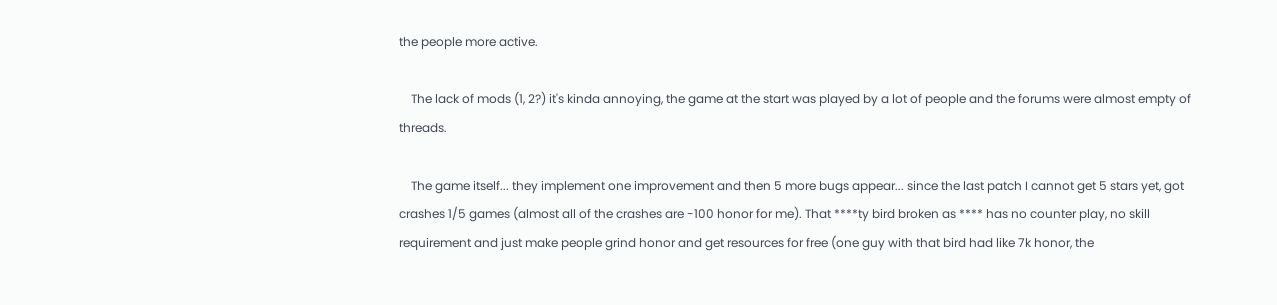the people more active.

    The lack of mods (1, 2?) it's kinda annoying, the game at the start was played by a lot of people and the forums were almost empty of threads.

    The game itself... they implement one improvement and then 5 more bugs appear... since the last patch I cannot get 5 stars yet, got crashes 1/5 games (almost all of the crashes are -100 honor for me). That ****ty bird broken as **** has no counter play, no skill requirement and just make people grind honor and get resources for free (one guy with that bird had like 7k honor, the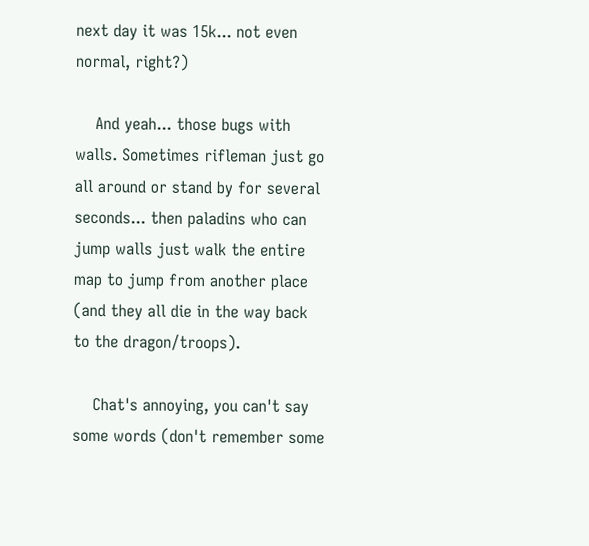next day it was 15k... not even normal, right?)

    And yeah... those bugs with walls. Sometimes rifleman just go all around or stand by for several seconds... then paladins who can jump walls just walk the entire map to jump from another place (and they all die in the way back to the dragon/troops).

    Chat's annoying, you can't say some words (don't remember some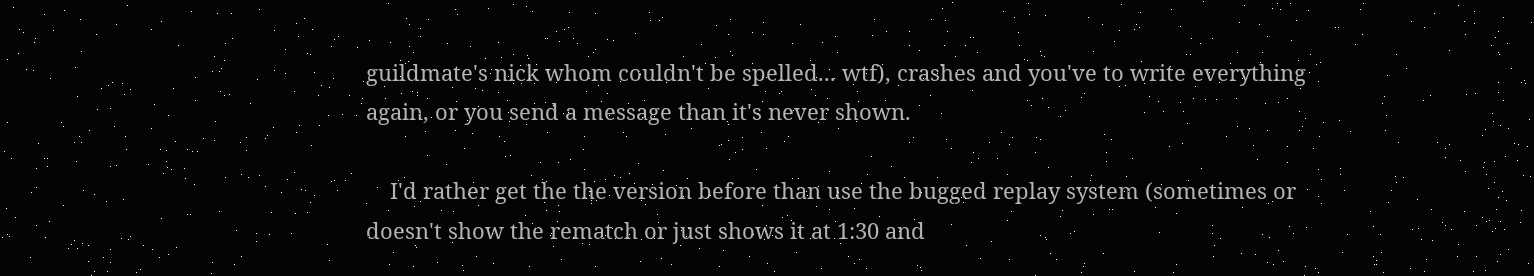guildmate's nick whom couldn't be spelled... wtf), crashes and you've to write everything again, or you send a message than it's never shown.

    I'd rather get the the version before than use the bugged replay system (sometimes or doesn't show the rematch or just shows it at 1:30 and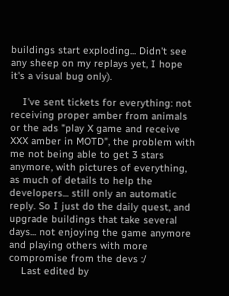buildings start exploding... Didn't see any sheep on my replays yet, I hope it's a visual bug only).

    I've sent tickets for everything: not receiving proper amber from animals or the ads "play X game and receive XXX amber in MOTD", the problem with me not being able to get 3 stars anymore, with pictures of everything, as much of details to help the developers... still only an automatic reply. So I just do the daily quest, and upgrade buildings that take several days... not enjoying the game anymore and playing others with more compromise from the devs :/
    Last edited by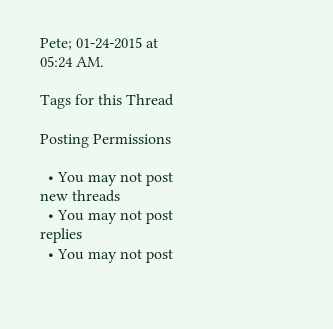Pete; 01-24-2015 at 05:24 AM.

Tags for this Thread

Posting Permissions

  • You may not post new threads
  • You may not post replies
  • You may not post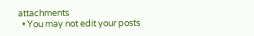attachments
  • You may not edit your posts